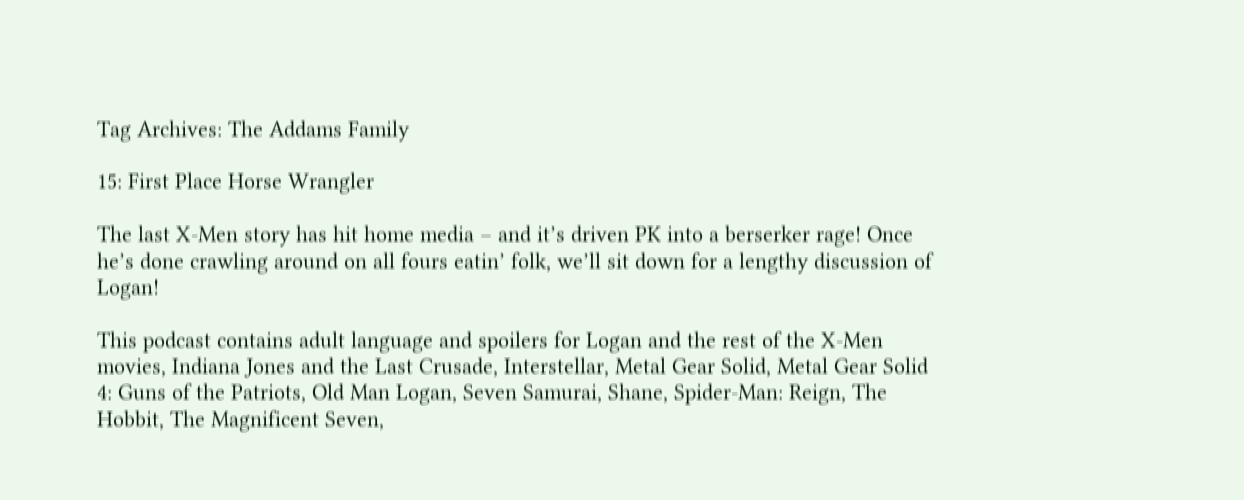Tag Archives: The Addams Family

15: First Place Horse Wrangler

The last X-Men story has hit home media – and it’s driven PK into a berserker rage! Once he’s done crawling around on all fours eatin’ folk, we’ll sit down for a lengthy discussion of Logan!

This podcast contains adult language and spoilers for Logan and the rest of the X-Men movies, Indiana Jones and the Last Crusade, Interstellar, Metal Gear Solid, Metal Gear Solid 4: Guns of the Patriots, Old Man Logan, Seven Samurai, Shane, Spider-Man: Reign, The Hobbit, The Magnificent Seven,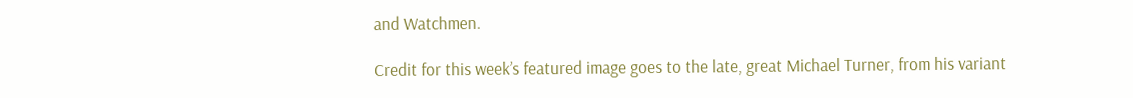and Watchmen.

Credit for this week’s featured image goes to the late, great Michael Turner, from his variant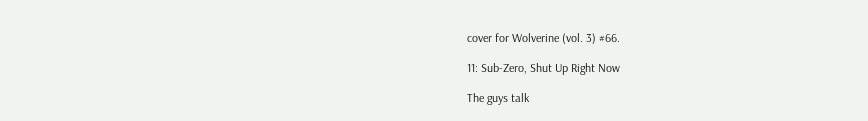cover for Wolverine (vol. 3) #66.

11: Sub-Zero, Shut Up Right Now

The guys talk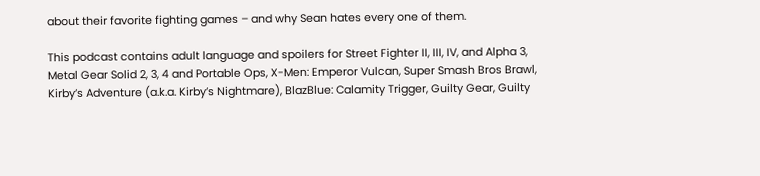about their favorite fighting games – and why Sean hates every one of them.

This podcast contains adult language and spoilers for Street Fighter II, III, IV, and Alpha 3, Metal Gear Solid 2, 3, 4 and Portable Ops, X-Men: Emperor Vulcan, Super Smash Bros Brawl, Kirby’s Adventure (a.k.a. Kirby’s Nightmare), BlazBlue: Calamity Trigger, Guilty Gear, Guilty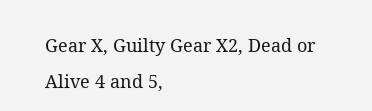Gear X, Guilty Gear X2, Dead or Alive 4 and 5,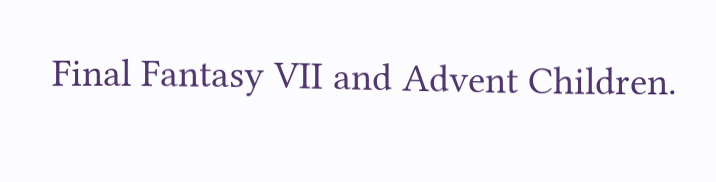Final Fantasy VII and Advent Children.